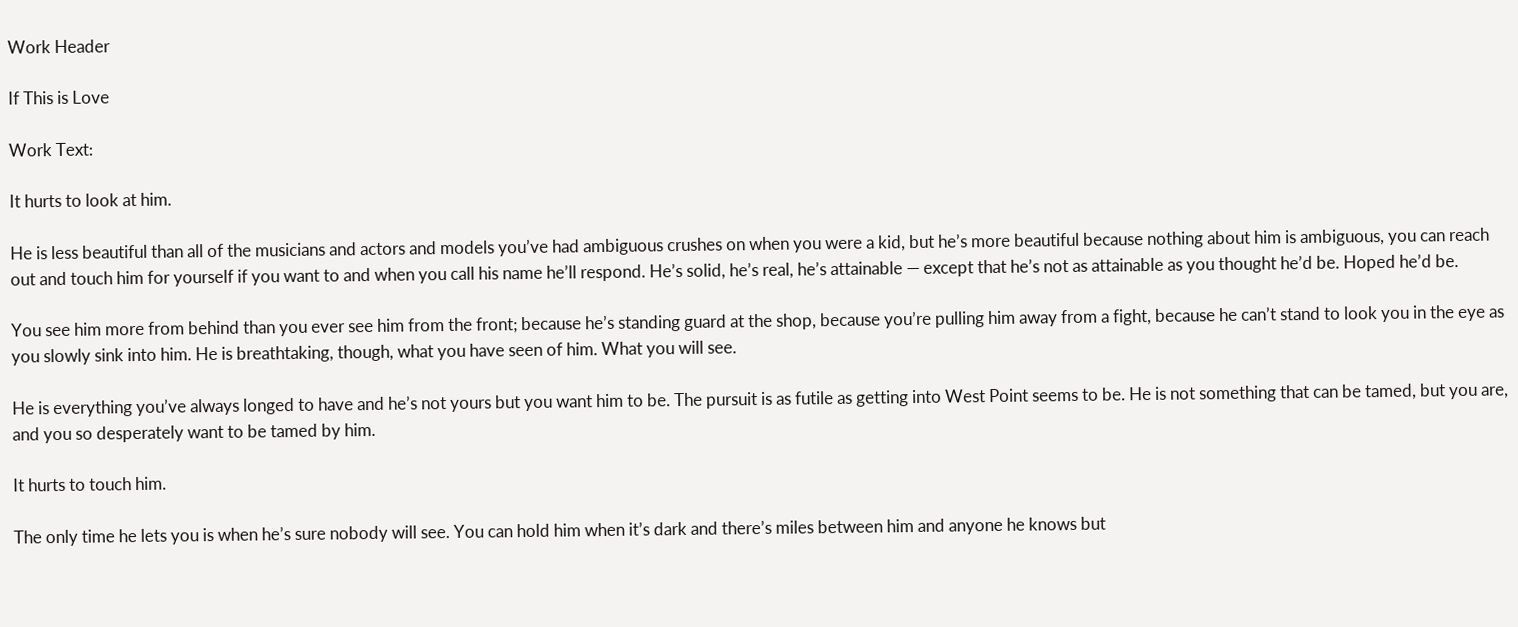Work Header

If This is Love

Work Text:

It hurts to look at him.

He is less beautiful than all of the musicians and actors and models you’ve had ambiguous crushes on when you were a kid, but he’s more beautiful because nothing about him is ambiguous, you can reach out and touch him for yourself if you want to and when you call his name he’ll respond. He’s solid, he’s real, he’s attainable — except that he’s not as attainable as you thought he’d be. Hoped he’d be.

You see him more from behind than you ever see him from the front; because he’s standing guard at the shop, because you’re pulling him away from a fight, because he can’t stand to look you in the eye as you slowly sink into him. He is breathtaking, though, what you have seen of him. What you will see.

He is everything you’ve always longed to have and he’s not yours but you want him to be. The pursuit is as futile as getting into West Point seems to be. He is not something that can be tamed, but you are, and you so desperately want to be tamed by him.

It hurts to touch him.

The only time he lets you is when he’s sure nobody will see. You can hold him when it’s dark and there’s miles between him and anyone he knows but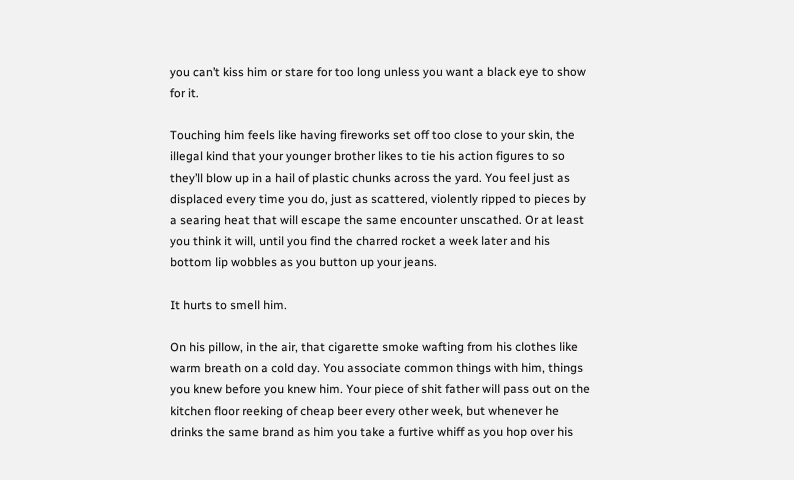you can’t kiss him or stare for too long unless you want a black eye to show for it.

Touching him feels like having fireworks set off too close to your skin, the illegal kind that your younger brother likes to tie his action figures to so they’ll blow up in a hail of plastic chunks across the yard. You feel just as displaced every time you do, just as scattered, violently ripped to pieces by a searing heat that will escape the same encounter unscathed. Or at least you think it will, until you find the charred rocket a week later and his bottom lip wobbles as you button up your jeans.

It hurts to smell him.

On his pillow, in the air, that cigarette smoke wafting from his clothes like warm breath on a cold day. You associate common things with him, things you knew before you knew him. Your piece of shit father will pass out on the kitchen floor reeking of cheap beer every other week, but whenever he drinks the same brand as him you take a furtive whiff as you hop over his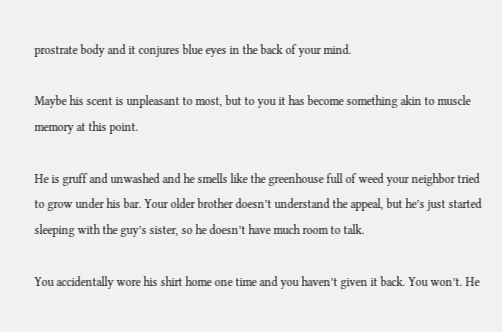prostrate body and it conjures blue eyes in the back of your mind.

Maybe his scent is unpleasant to most, but to you it has become something akin to muscle memory at this point.

He is gruff and unwashed and he smells like the greenhouse full of weed your neighbor tried to grow under his bar. Your older brother doesn’t understand the appeal, but he’s just started sleeping with the guy’s sister, so he doesn’t have much room to talk.

You accidentally wore his shirt home one time and you haven’t given it back. You won’t. He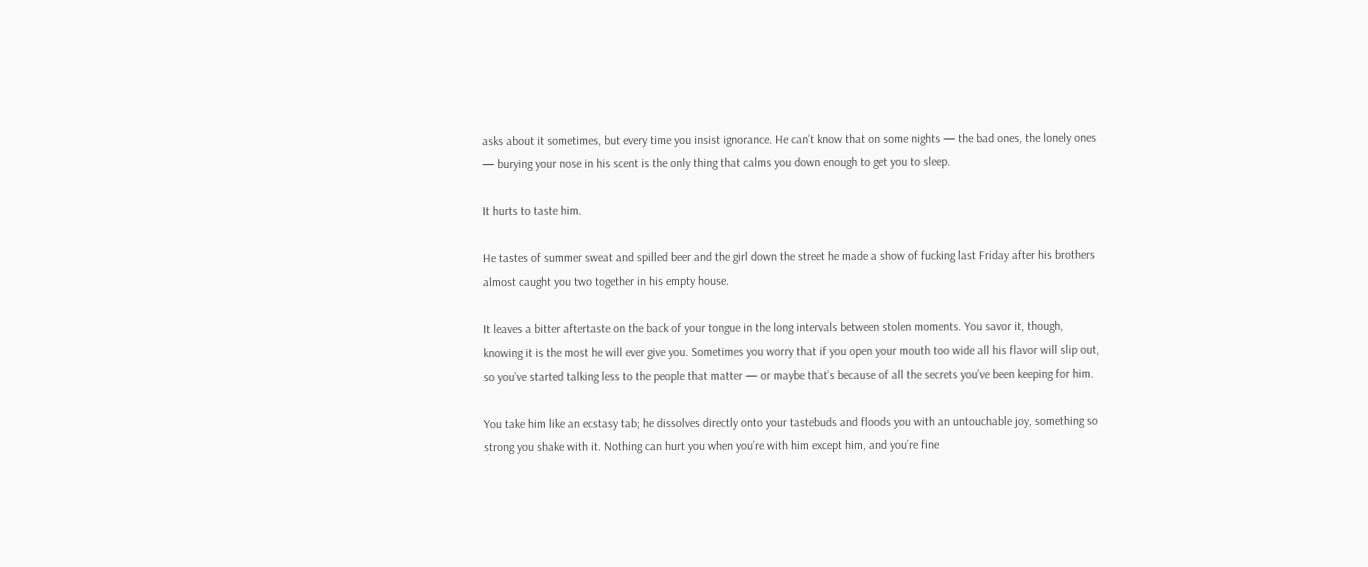asks about it sometimes, but every time you insist ignorance. He can’t know that on some nights — the bad ones, the lonely ones — burying your nose in his scent is the only thing that calms you down enough to get you to sleep.

It hurts to taste him.

He tastes of summer sweat and spilled beer and the girl down the street he made a show of fucking last Friday after his brothers almost caught you two together in his empty house.

It leaves a bitter aftertaste on the back of your tongue in the long intervals between stolen moments. You savor it, though, knowing it is the most he will ever give you. Sometimes you worry that if you open your mouth too wide all his flavor will slip out, so you’ve started talking less to the people that matter — or maybe that’s because of all the secrets you’ve been keeping for him.

You take him like an ecstasy tab; he dissolves directly onto your tastebuds and floods you with an untouchable joy, something so strong you shake with it. Nothing can hurt you when you’re with him except him, and you’re fine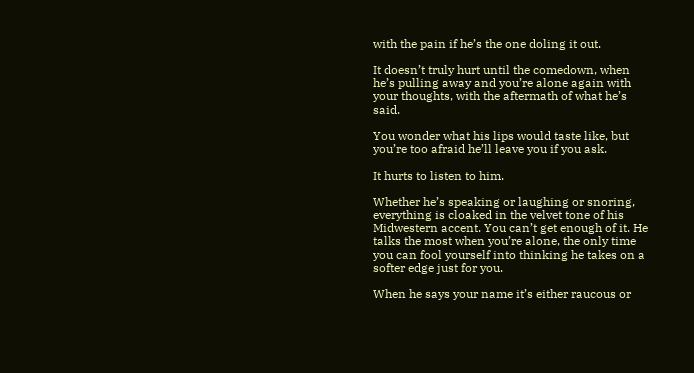with the pain if he’s the one doling it out.

It doesn’t truly hurt until the comedown, when he’s pulling away and you’re alone again with your thoughts, with the aftermath of what he’s said.

You wonder what his lips would taste like, but you’re too afraid he’ll leave you if you ask.

It hurts to listen to him.

Whether he’s speaking or laughing or snoring, everything is cloaked in the velvet tone of his Midwestern accent. You can’t get enough of it. He talks the most when you’re alone, the only time you can fool yourself into thinking he takes on a softer edge just for you.

When he says your name it’s either raucous or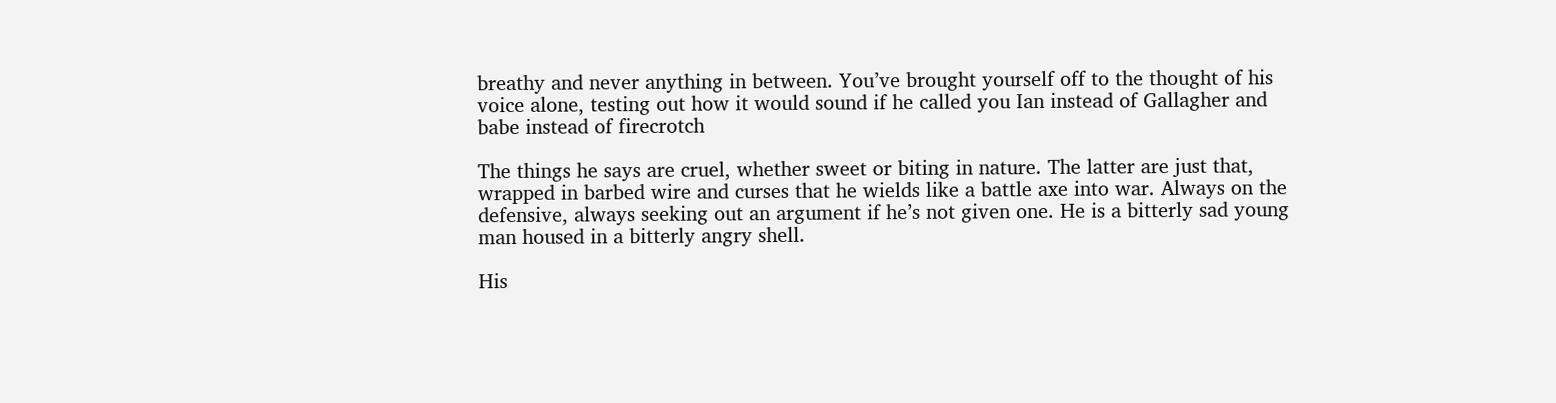breathy and never anything in between. You’ve brought yourself off to the thought of his voice alone, testing out how it would sound if he called you Ian instead of Gallagher and babe instead of firecrotch

The things he says are cruel, whether sweet or biting in nature. The latter are just that, wrapped in barbed wire and curses that he wields like a battle axe into war. Always on the defensive, always seeking out an argument if he’s not given one. He is a bitterly sad young man housed in a bitterly angry shell.

His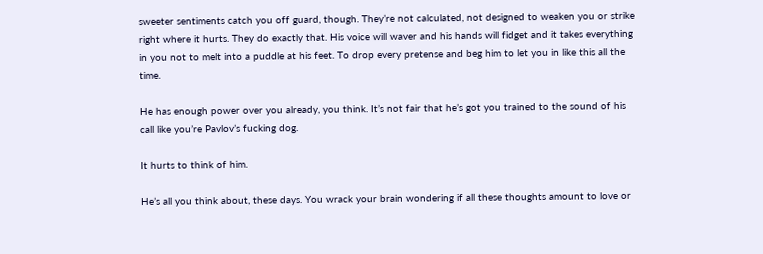sweeter sentiments catch you off guard, though. They’re not calculated, not designed to weaken you or strike right where it hurts. They do exactly that. His voice will waver and his hands will fidget and it takes everything in you not to melt into a puddle at his feet. To drop every pretense and beg him to let you in like this all the time.

He has enough power over you already, you think. It’s not fair that he’s got you trained to the sound of his call like you’re Pavlov’s fucking dog.

It hurts to think of him.

He’s all you think about, these days. You wrack your brain wondering if all these thoughts amount to love or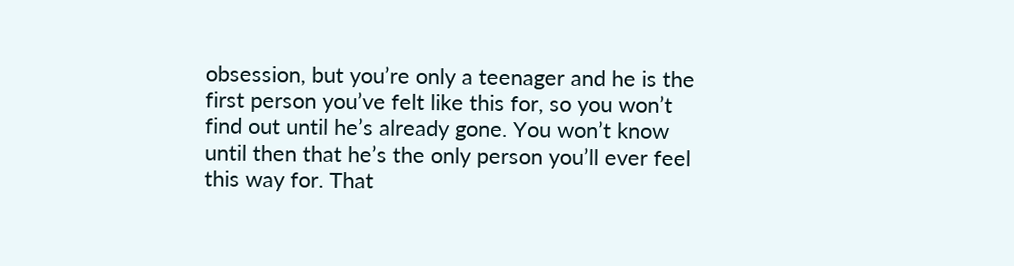obsession, but you’re only a teenager and he is the first person you’ve felt like this for, so you won’t find out until he’s already gone. You won’t know until then that he’s the only person you’ll ever feel this way for. That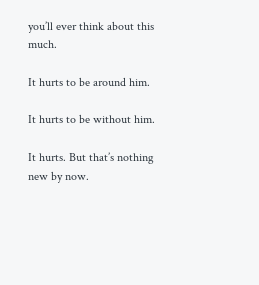you’ll ever think about this much.

It hurts to be around him.

It hurts to be without him.

It hurts. But that’s nothing new by now.